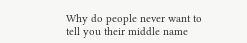Why do people never want to tell you their middle name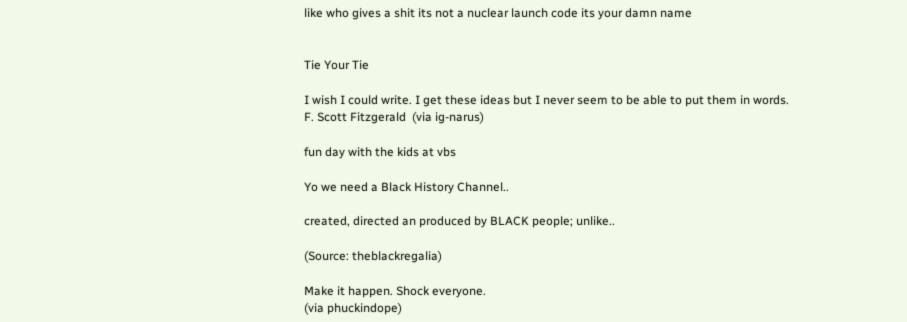like who gives a shit its not a nuclear launch code its your damn name


Tie Your Tie

I wish I could write. I get these ideas but I never seem to be able to put them in words.
F. Scott Fitzgerald  (via ig-narus)

fun day with the kids at vbs

Yo we need a Black History Channel..

created, directed an produced by BLACK people; unlike..

(Source: theblackregalia)

Make it happen. Shock everyone.
(via phuckindope)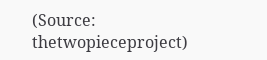(Source: thetwopieceproject)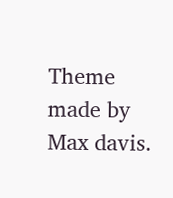Theme made by Max davis.